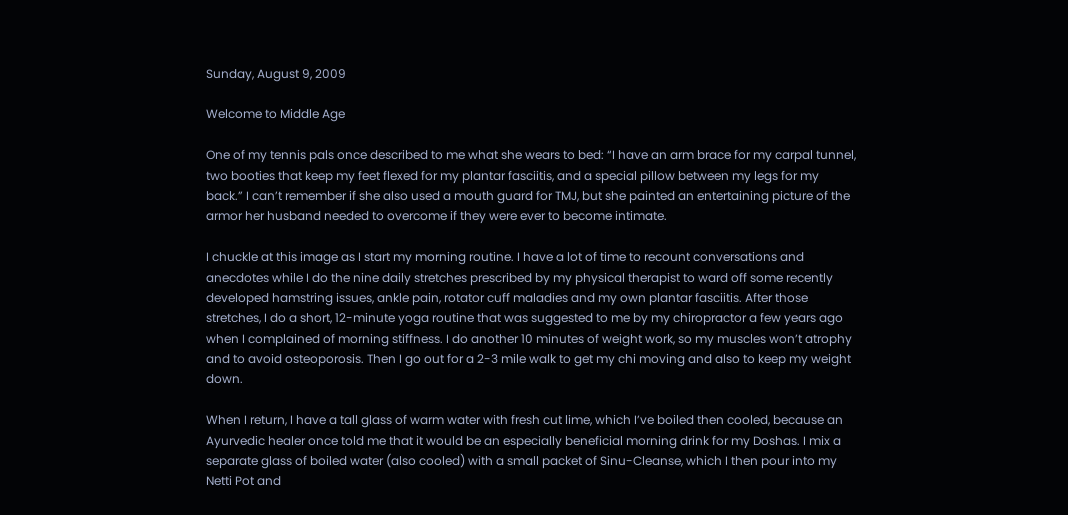Sunday, August 9, 2009

Welcome to Middle Age

One of my tennis pals once described to me what she wears to bed: “I have an arm brace for my carpal tunnel, two booties that keep my feet flexed for my plantar fasciitis, and a special pillow between my legs for my back.” I can’t remember if she also used a mouth guard for TMJ, but she painted an entertaining picture of the armor her husband needed to overcome if they were ever to become intimate.

I chuckle at this image as I start my morning routine. I have a lot of time to recount conversations and anecdotes while I do the nine daily stretches prescribed by my physical therapist to ward off some recently developed hamstring issues, ankle pain, rotator cuff maladies and my own plantar fasciitis. After those stretches, I do a short, 12-minute yoga routine that was suggested to me by my chiropractor a few years ago when I complained of morning stiffness. I do another 10 minutes of weight work, so my muscles won’t atrophy and to avoid osteoporosis. Then I go out for a 2-3 mile walk to get my chi moving and also to keep my weight down.

When I return, I have a tall glass of warm water with fresh cut lime, which I’ve boiled then cooled, because an Ayurvedic healer once told me that it would be an especially beneficial morning drink for my Doshas. I mix a separate glass of boiled water (also cooled) with a small packet of Sinu-Cleanse, which I then pour into my Netti Pot and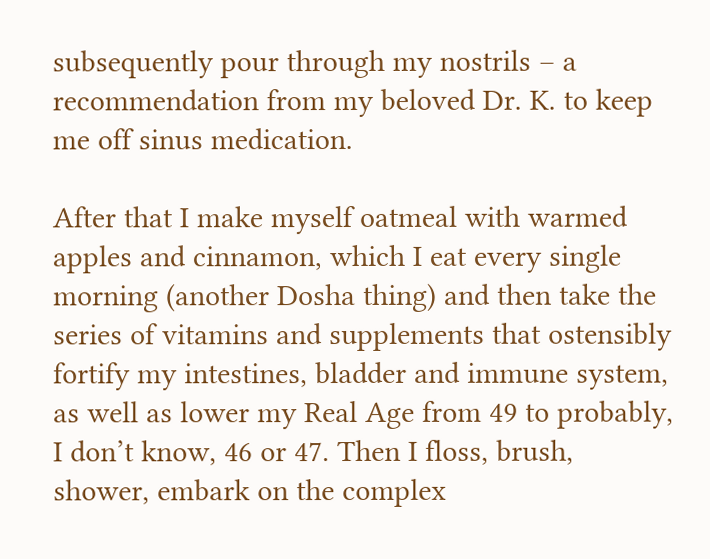subsequently pour through my nostrils – a recommendation from my beloved Dr. K. to keep me off sinus medication.

After that I make myself oatmeal with warmed apples and cinnamon, which I eat every single morning (another Dosha thing) and then take the series of vitamins and supplements that ostensibly fortify my intestines, bladder and immune system, as well as lower my Real Age from 49 to probably, I don’t know, 46 or 47. Then I floss, brush, shower, embark on the complex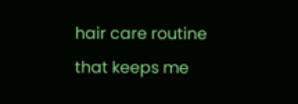hair care routine that keeps me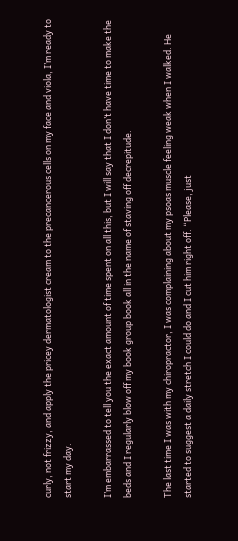curly, not frizzy, and apply the pricey dermatologist cream to the precancerous cells on my face and viola, I’m ready to start my day.

I’m embarrassed to tell you the exact amount of time spent on all this, but I will say that I don’t have time to make the beds and I regularly blow off my book group book all in the name of staving off decrepitude.

The last time I was with my chiropractor, I was complaining about my psoas muscle feeling weak when I walked. He started to suggest a daily stretch I could do and I cut him right off. “Please, just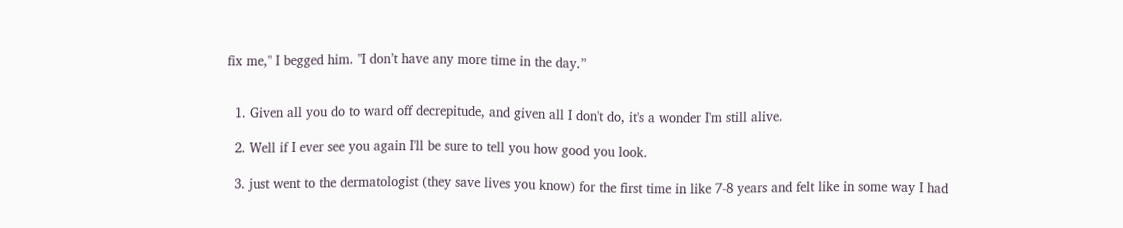fix me," I begged him. "I don’t have any more time in the day.”


  1. Given all you do to ward off decrepitude, and given all I don't do, it's a wonder I'm still alive.

  2. Well if I ever see you again I'll be sure to tell you how good you look.

  3. just went to the dermatologist (they save lives you know) for the first time in like 7-8 years and felt like in some way I had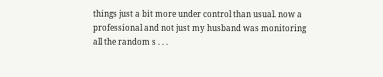things just a bit more under control than usual. now a professional and not just my husband was monitoring all the random s . . .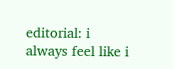editorial: i always feel like i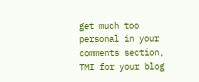get much too personal in your comments section, TMI for your blog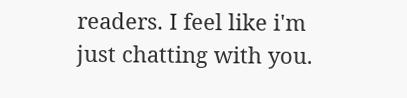readers. I feel like i'm just chatting with you.